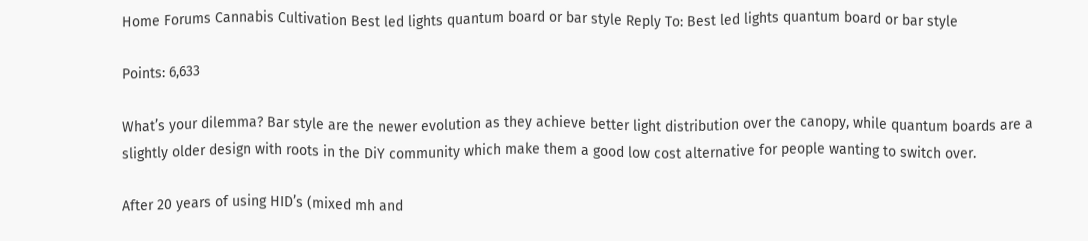Home Forums Cannabis Cultivation Best led lights quantum board or bar style Reply To: Best led lights quantum board or bar style

Points: 6,633

What’s your dilemma? Bar style are the newer evolution as they achieve better light distribution over the canopy, while quantum boards are a slightly older design with roots in the DiY community which make them a good low cost alternative for people wanting to switch over.

After 20 years of using HID’s (mixed mh and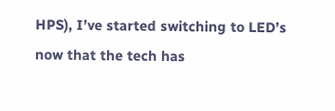HPS), I’ve started switching to LED’s now that the tech has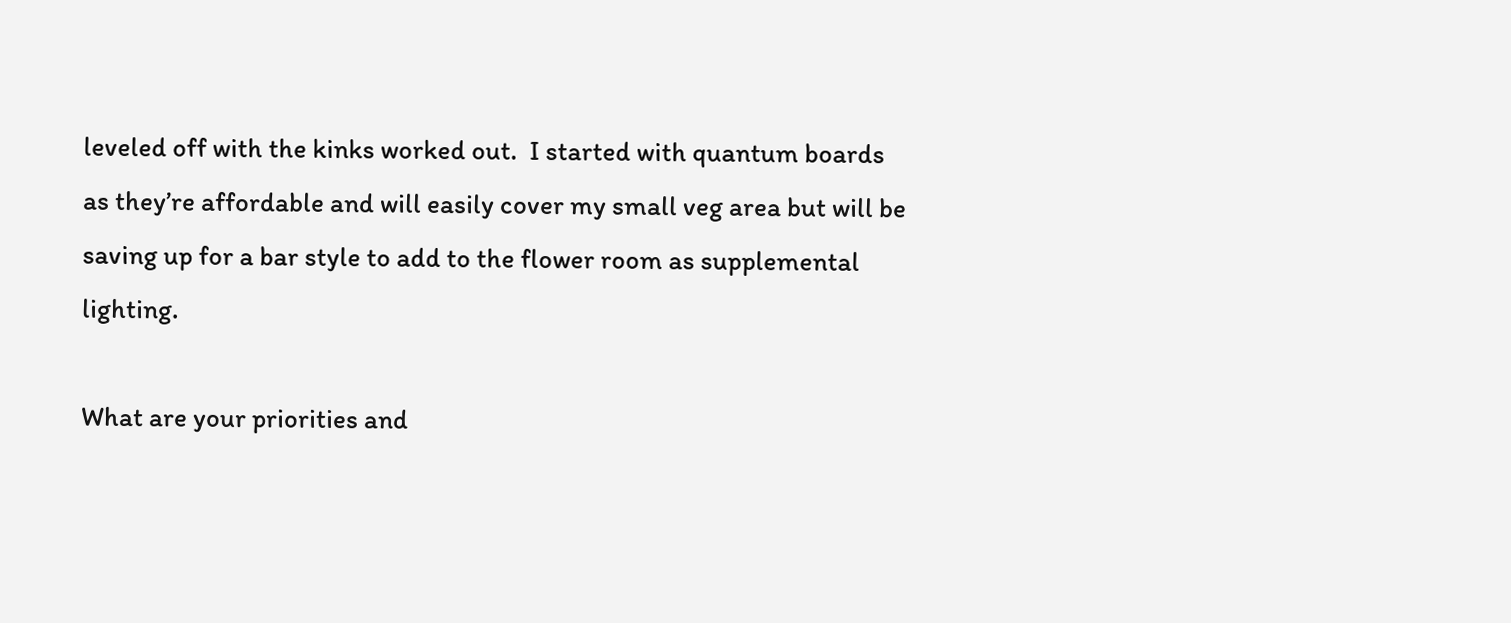leveled off with the kinks worked out.  I started with quantum boards as they’re affordable and will easily cover my small veg area but will be saving up for a bar style to add to the flower room as supplemental lighting.

What are your priorities and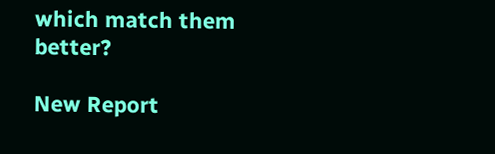which match them better?

New Report